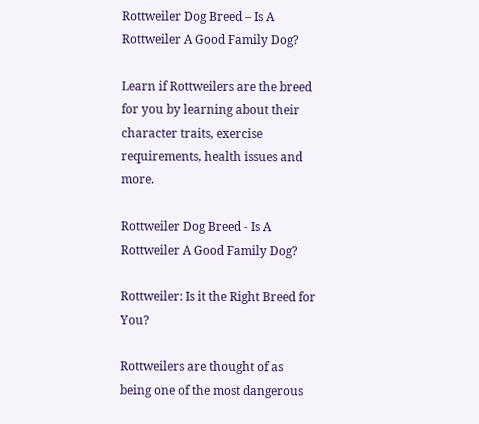Rottweiler Dog Breed – Is A Rottweiler A Good Family Dog?

Learn if Rottweilers are the breed for you by learning about their character traits, exercise requirements, health issues and more.

Rottweiler Dog Breed - Is A Rottweiler A Good Family Dog?

Rottweiler: Is it the Right Breed for You?

Rottweilers are thought of as being one of the most dangerous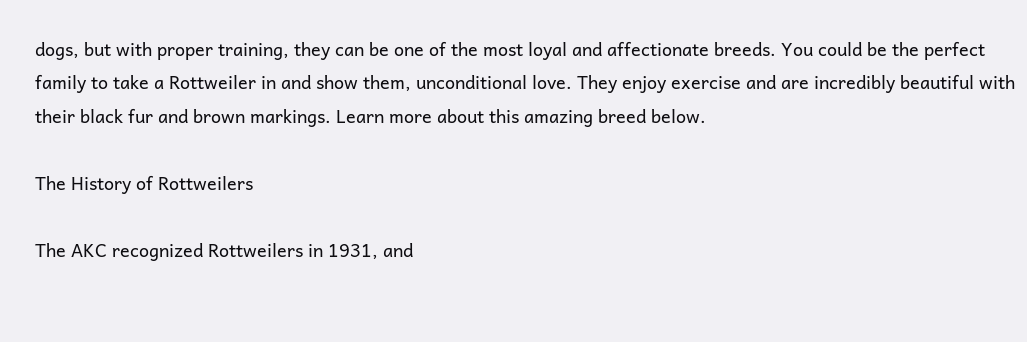dogs, but with proper training, they can be one of the most loyal and affectionate breeds. You could be the perfect family to take a Rottweiler in and show them, unconditional love. They enjoy exercise and are incredibly beautiful with their black fur and brown markings. Learn more about this amazing breed below.

The History of Rottweilers

The AKC recognized Rottweilers in 1931, and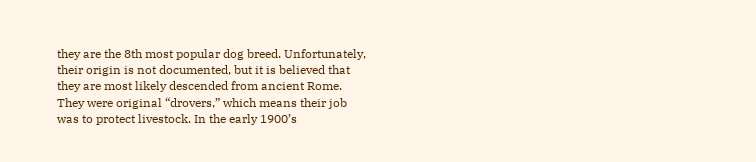they are the 8th most popular dog breed. Unfortunately, their origin is not documented, but it is believed that they are most likely descended from ancient Rome. They were original “drovers,” which means their job was to protect livestock. In the early 1900’s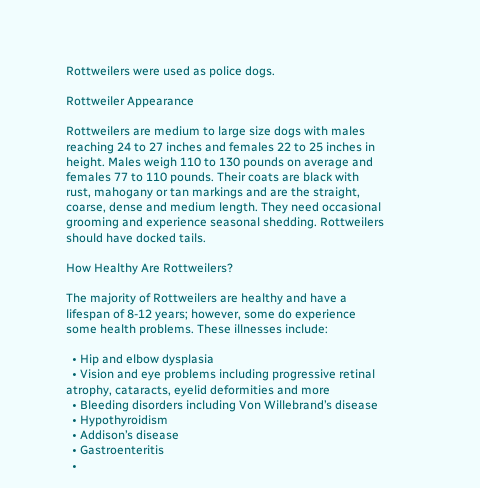Rottweilers were used as police dogs.

Rottweiler Appearance

Rottweilers are medium to large size dogs with males reaching 24 to 27 inches and females 22 to 25 inches in height. Males weigh 110 to 130 pounds on average and females 77 to 110 pounds. Their coats are black with rust, mahogany or tan markings and are the straight, coarse, dense and medium length. They need occasional grooming and experience seasonal shedding. Rottweilers should have docked tails.

How Healthy Are Rottweilers?

The majority of Rottweilers are healthy and have a lifespan of 8-12 years; however, some do experience some health problems. These illnesses include:

  • Hip and elbow dysplasia
  • Vision and eye problems including progressive retinal atrophy, cataracts, eyelid deformities and more
  • Bleeding disorders including Von Willebrand’s disease
  • Hypothyroidism
  • Addison’s disease
  • Gastroenteritis
  •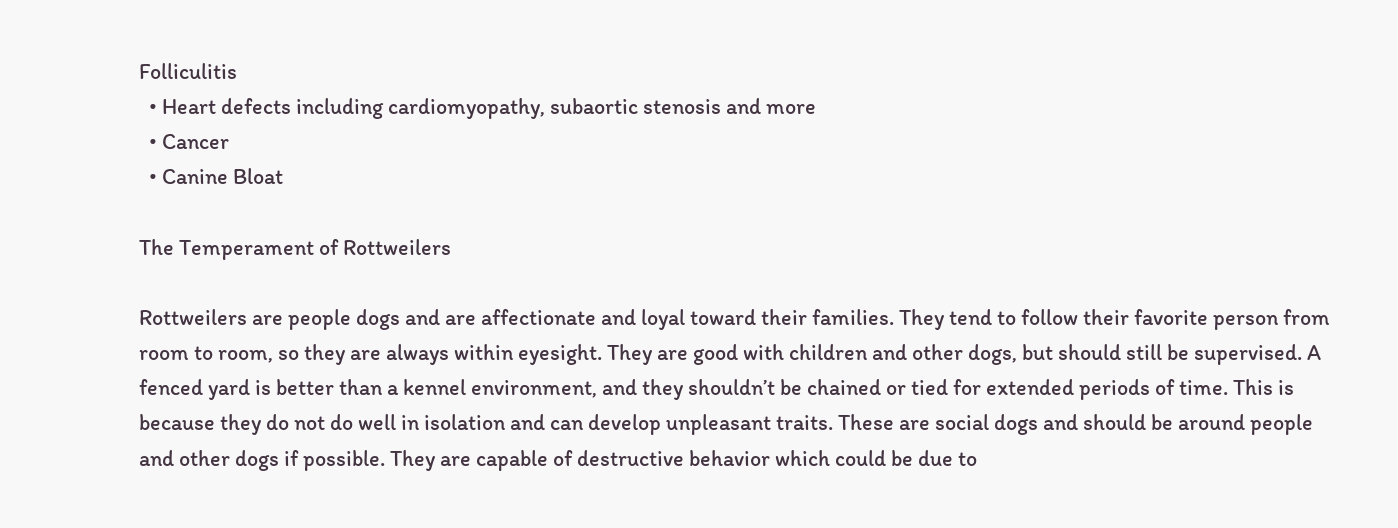Folliculitis
  • Heart defects including cardiomyopathy, subaortic stenosis and more
  • Cancer
  • Canine Bloat

The Temperament of Rottweilers

Rottweilers are people dogs and are affectionate and loyal toward their families. They tend to follow their favorite person from room to room, so they are always within eyesight. They are good with children and other dogs, but should still be supervised. A fenced yard is better than a kennel environment, and they shouldn’t be chained or tied for extended periods of time. This is because they do not do well in isolation and can develop unpleasant traits. These are social dogs and should be around people and other dogs if possible. They are capable of destructive behavior which could be due to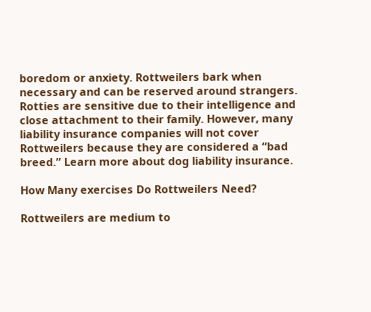boredom or anxiety. Rottweilers bark when necessary and can be reserved around strangers. Rotties are sensitive due to their intelligence and close attachment to their family. However, many liability insurance companies will not cover Rottweilers because they are considered a “bad breed.” Learn more about dog liability insurance.

How Many exercises Do Rottweilers Need?

Rottweilers are medium to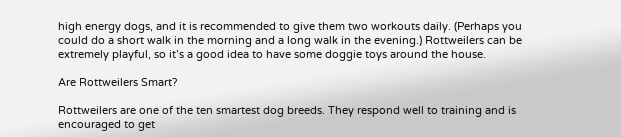high energy dogs, and it is recommended to give them two workouts daily. (Perhaps you could do a short walk in the morning and a long walk in the evening.) Rottweilers can be extremely playful, so it’s a good idea to have some doggie toys around the house.

Are Rottweilers Smart?

Rottweilers are one of the ten smartest dog breeds. They respond well to training and is encouraged to get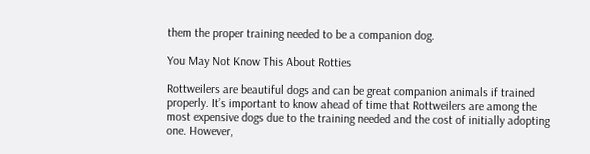them the proper training needed to be a companion dog.

You May Not Know This About Rotties

Rottweilers are beautiful dogs and can be great companion animals if trained properly. It’s important to know ahead of time that Rottweilers are among the most expensive dogs due to the training needed and the cost of initially adopting one. However,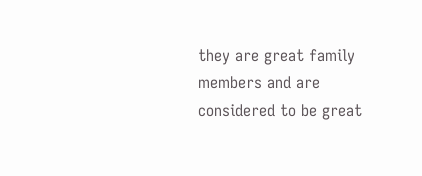they are great family members and are considered to be great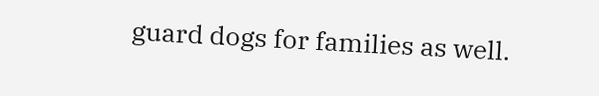guard dogs for families as well.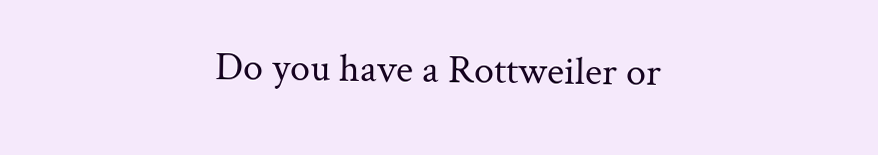Do you have a Rottweiler or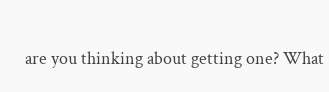are you thinking about getting one? What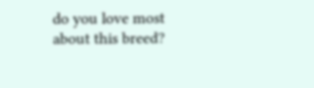do you love most about this breed?